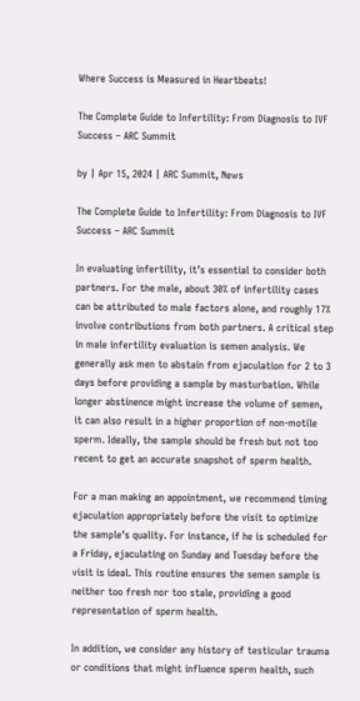Where Success is Measured in Heartbeats!

The Complete Guide to Infertility: From Diagnosis to IVF Success – ARC Summit

by | Apr 15, 2024 | ARC Summit, News

The Complete Guide to Infertility: From Diagnosis to IVF Success – ARC Summit

In evaluating infertility, it’s essential to consider both partners. For the male, about 30% of infertility cases can be attributed to male factors alone, and roughly 17% involve contributions from both partners. A critical step in male infertility evaluation is semen analysis. We generally ask men to abstain from ejaculation for 2 to 3 days before providing a sample by masturbation. While longer abstinence might increase the volume of semen, it can also result in a higher proportion of non-motile sperm. Ideally, the sample should be fresh but not too recent to get an accurate snapshot of sperm health.

For a man making an appointment, we recommend timing ejaculation appropriately before the visit to optimize the sample’s quality. For instance, if he is scheduled for a Friday, ejaculating on Sunday and Tuesday before the visit is ideal. This routine ensures the semen sample is neither too fresh nor too stale, providing a good representation of sperm health.

In addition, we consider any history of testicular trauma or conditions that might influence sperm health, such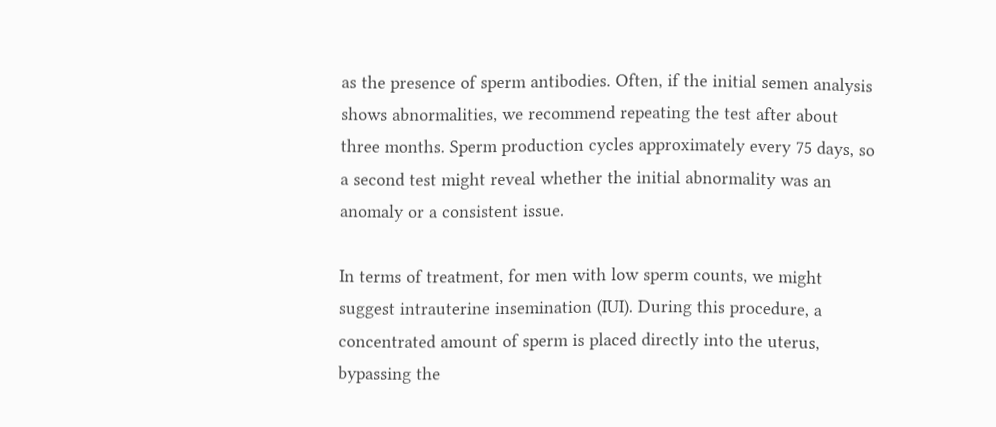as the presence of sperm antibodies. Often, if the initial semen analysis shows abnormalities, we recommend repeating the test after about three months. Sperm production cycles approximately every 75 days, so a second test might reveal whether the initial abnormality was an anomaly or a consistent issue.

In terms of treatment, for men with low sperm counts, we might suggest intrauterine insemination (IUI). During this procedure, a concentrated amount of sperm is placed directly into the uterus, bypassing the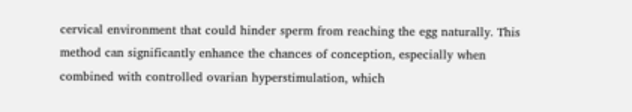cervical environment that could hinder sperm from reaching the egg naturally. This method can significantly enhance the chances of conception, especially when combined with controlled ovarian hyperstimulation, which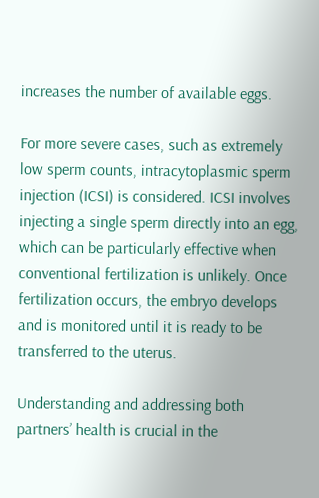increases the number of available eggs.

For more severe cases, such as extremely low sperm counts, intracytoplasmic sperm injection (ICSI) is considered. ICSI involves injecting a single sperm directly into an egg, which can be particularly effective when conventional fertilization is unlikely. Once fertilization occurs, the embryo develops and is monitored until it is ready to be transferred to the uterus.

Understanding and addressing both partners’ health is crucial in the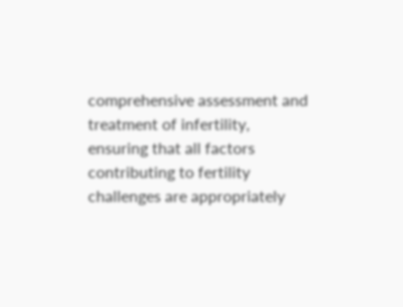comprehensive assessment and treatment of infertility, ensuring that all factors contributing to fertility challenges are appropriately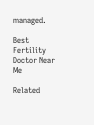managed.

Best Fertility Doctor Near Me

Related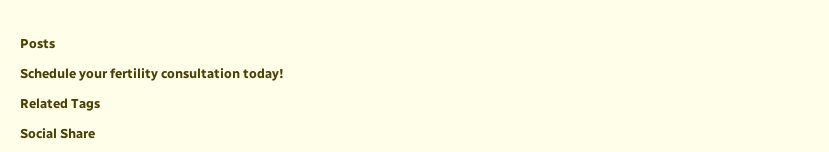Posts

Schedule your fertility consultation today!

Related Tags

Social Share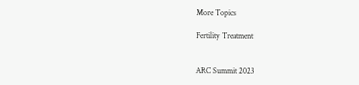More Topics

Fertility Treatment


ARC Summit 2023